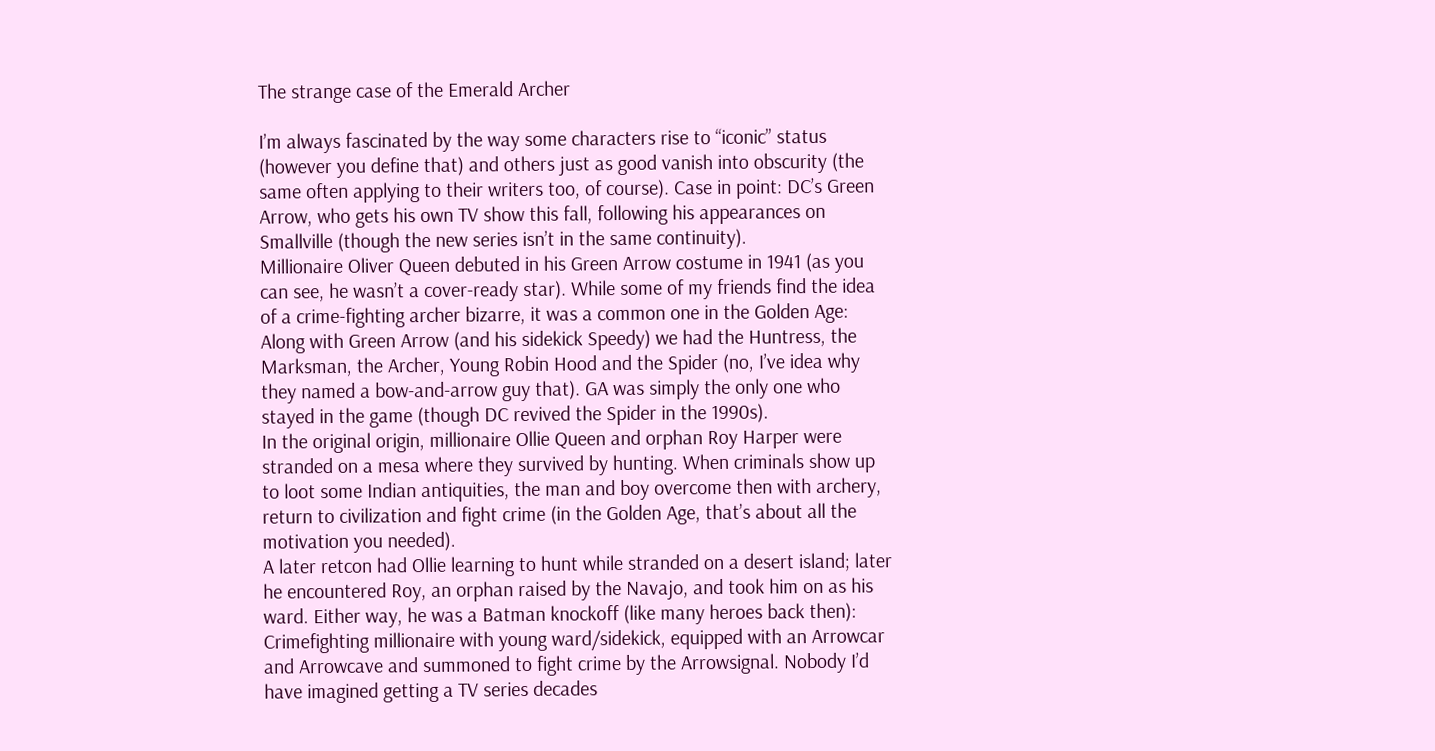The strange case of the Emerald Archer

I’m always fascinated by the way some characters rise to “iconic” status (however you define that) and others just as good vanish into obscurity (the same often applying to their writers too, of course). Case in point: DC’s Green Arrow, who gets his own TV show this fall, following his appearances on Smallville (though the new series isn’t in the same continuity).
Millionaire Oliver Queen debuted in his Green Arrow costume in 1941 (as you can see, he wasn’t a cover-ready star). While some of my friends find the idea of a crime-fighting archer bizarre, it was a common one in the Golden Age: Along with Green Arrow (and his sidekick Speedy) we had the Huntress, the Marksman, the Archer, Young Robin Hood and the Spider (no, I’ve idea why they named a bow-and-arrow guy that). GA was simply the only one who stayed in the game (though DC revived the Spider in the 1990s).
In the original origin, millionaire Ollie Queen and orphan Roy Harper were stranded on a mesa where they survived by hunting. When criminals show up to loot some Indian antiquities, the man and boy overcome then with archery, return to civilization and fight crime (in the Golden Age, that’s about all the motivation you needed).
A later retcon had Ollie learning to hunt while stranded on a desert island; later he encountered Roy, an orphan raised by the Navajo, and took him on as his ward. Either way, he was a Batman knockoff (like many heroes back then): Crimefighting millionaire with young ward/sidekick, equipped with an Arrowcar and Arrowcave and summoned to fight crime by the Arrowsignal. Nobody I’d have imagined getting a TV series decades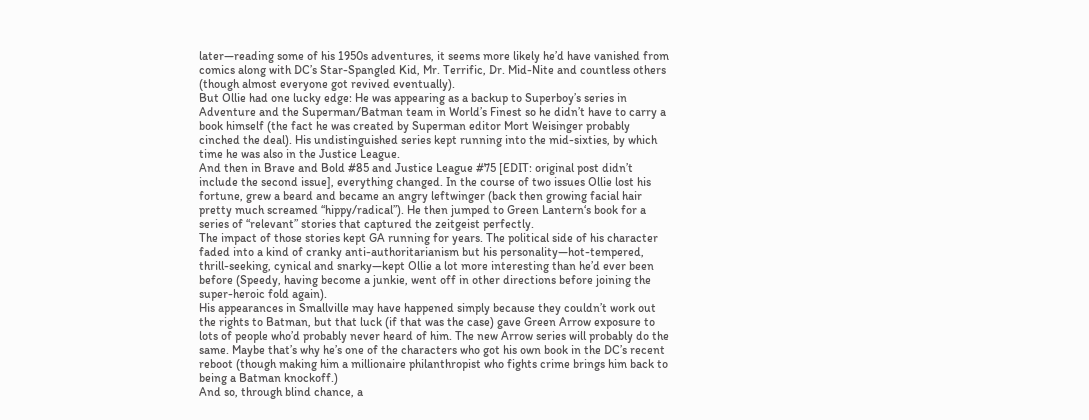later—reading some of his 1950s adventures, it seems more likely he’d have vanished from comics along with DC’s Star-Spangled Kid, Mr. Terrific, Dr. Mid-Nite and countless others (though almost everyone got revived eventually).
But Ollie had one lucky edge: He was appearing as a backup to Superboy’s series in Adventure and the Superman/Batman team in World’s Finest so he didn’t have to carry a book himself (the fact he was created by Superman editor Mort Weisinger probably cinched the deal). His undistinguished series kept running into the mid-sixties, by which time he was also in the Justice League.
And then in Brave and Bold #85 and Justice League #75 [EDIT: original post didn’t include the second issue], everything changed. In the course of two issues Ollie lost his fortune, grew a beard and became an angry leftwinger (back then growing facial hair pretty much screamed “hippy/radical”). He then jumped to Green Lantern‘s book for a series of “relevant” stories that captured the zeitgeist perfectly.
The impact of those stories kept GA running for years. The political side of his character faded into a kind of cranky anti-authoritarianism but his personality—hot-tempered, thrill-seeking, cynical and snarky—kept Ollie a lot more interesting than he’d ever been before (Speedy, having become a junkie, went off in other directions before joining the super-heroic fold again).
His appearances in Smallville may have happened simply because they couldn’t work out the rights to Batman, but that luck (if that was the case) gave Green Arrow exposure to lots of people who’d probably never heard of him. The new Arrow series will probably do the same. Maybe that’s why he’s one of the characters who got his own book in the DC’s recent reboot (though making him a millionaire philanthropist who fights crime brings him back to being a Batman knockoff.)
And so, through blind chance, a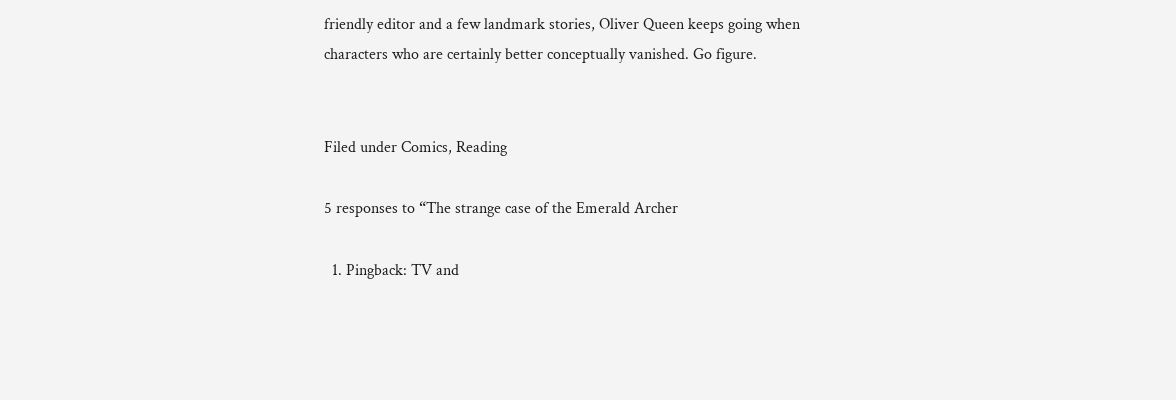friendly editor and a few landmark stories, Oliver Queen keeps going when characters who are certainly better conceptually vanished. Go figure.


Filed under Comics, Reading

5 responses to “The strange case of the Emerald Archer

  1. Pingback: TV and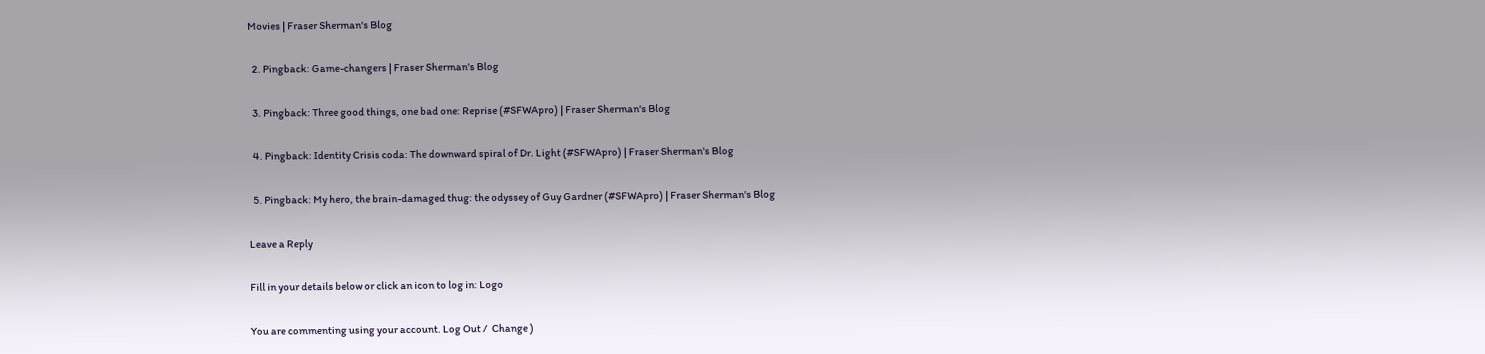Movies | Fraser Sherman's Blog

  2. Pingback: Game-changers | Fraser Sherman's Blog

  3. Pingback: Three good things, one bad one: Reprise (#SFWApro) | Fraser Sherman's Blog

  4. Pingback: Identity Crisis coda: The downward spiral of Dr. Light (#SFWApro) | Fraser Sherman's Blog

  5. Pingback: My hero, the brain-damaged thug: the odyssey of Guy Gardner (#SFWApro) | Fraser Sherman's Blog

Leave a Reply

Fill in your details below or click an icon to log in: Logo

You are commenting using your account. Log Out /  Change )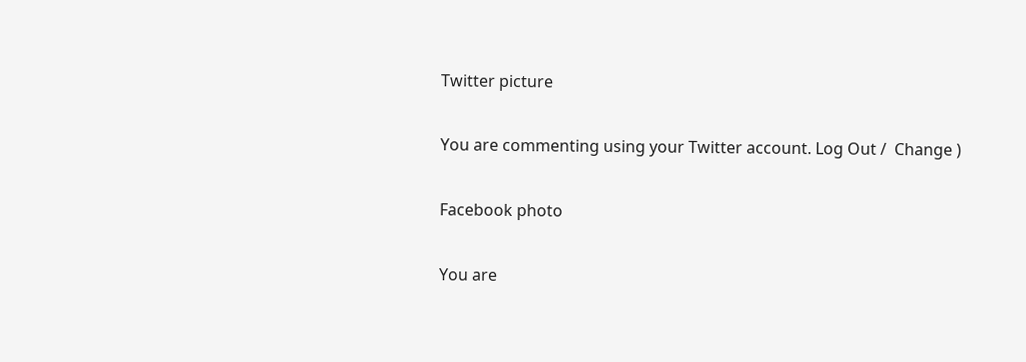Twitter picture

You are commenting using your Twitter account. Log Out /  Change )

Facebook photo

You are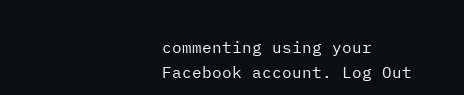commenting using your Facebook account. Log Out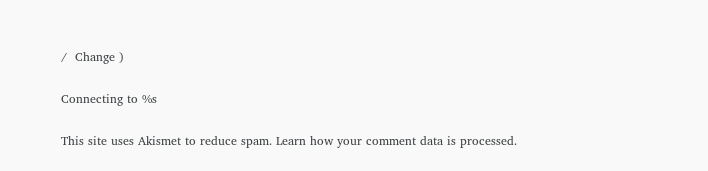/  Change )

Connecting to %s

This site uses Akismet to reduce spam. Learn how your comment data is processed.